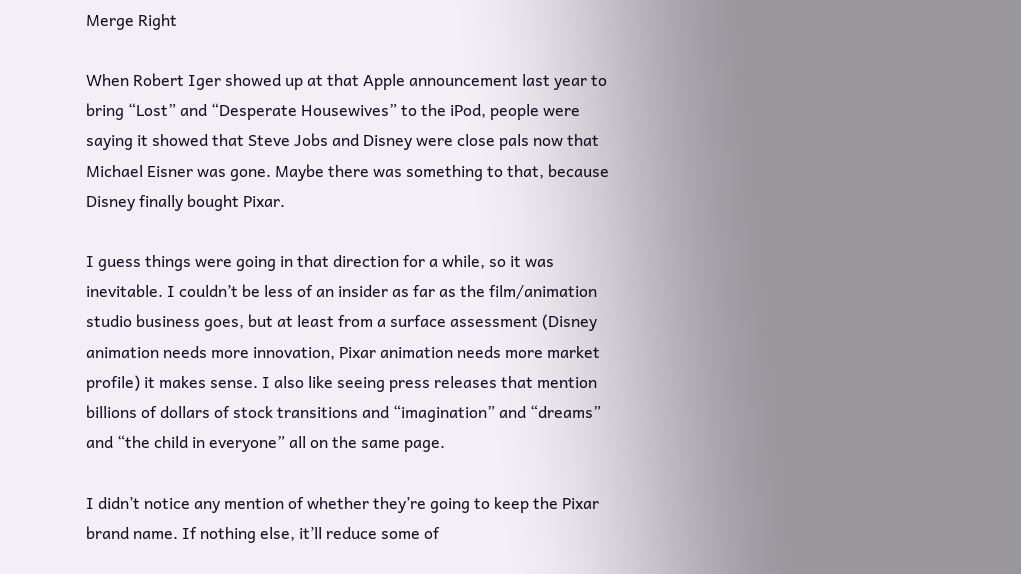Merge Right

When Robert Iger showed up at that Apple announcement last year to bring “Lost” and “Desperate Housewives” to the iPod, people were saying it showed that Steve Jobs and Disney were close pals now that Michael Eisner was gone. Maybe there was something to that, because Disney finally bought Pixar.

I guess things were going in that direction for a while, so it was inevitable. I couldn’t be less of an insider as far as the film/animation studio business goes, but at least from a surface assessment (Disney animation needs more innovation, Pixar animation needs more market profile) it makes sense. I also like seeing press releases that mention billions of dollars of stock transitions and “imagination” and “dreams” and “the child in everyone” all on the same page.

I didn’t notice any mention of whether they’re going to keep the Pixar brand name. If nothing else, it’ll reduce some of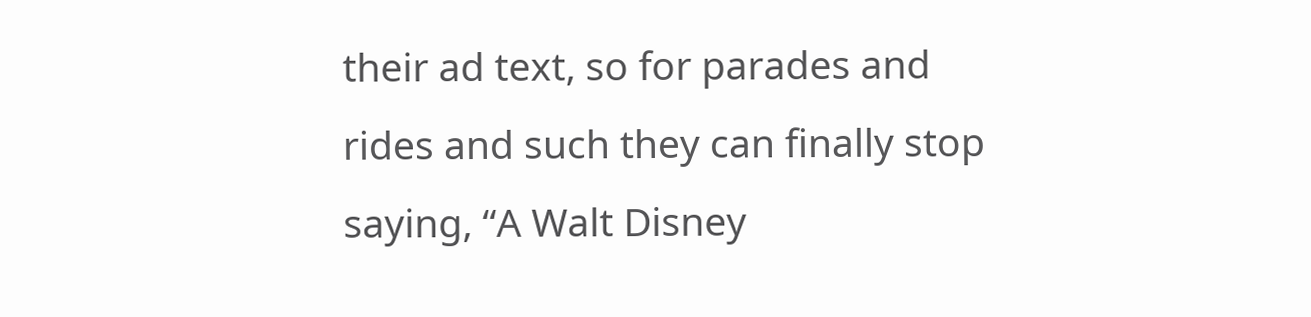their ad text, so for parades and rides and such they can finally stop saying, “A Walt Disney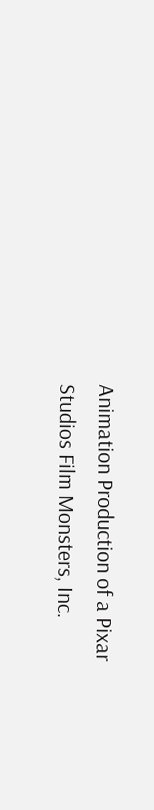Animation Production of a Pixar Studios Film Monsters, Inc.